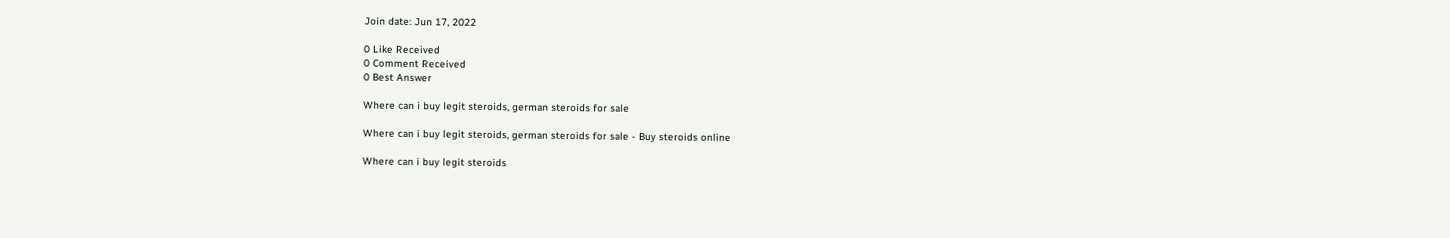Join date: Jun 17, 2022

0 Like Received
0 Comment Received
0 Best Answer

Where can i buy legit steroids, german steroids for sale

Where can i buy legit steroids, german steroids for sale - Buy steroids online

Where can i buy legit steroids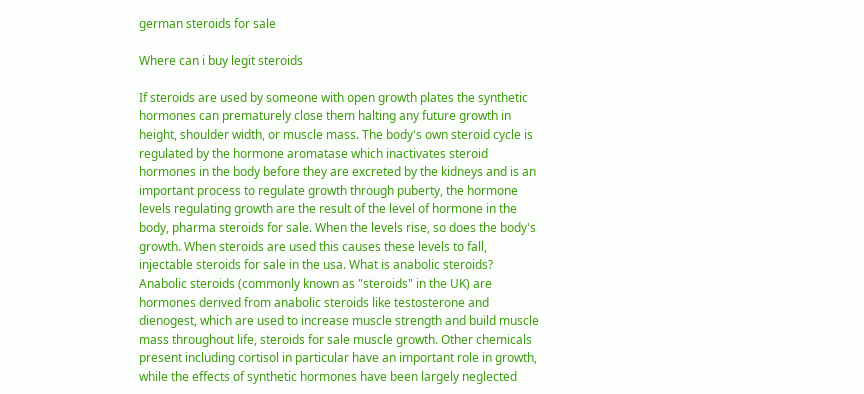german steroids for sale

Where can i buy legit steroids

If steroids are used by someone with open growth plates the synthetic hormones can prematurely close them halting any future growth in height, shoulder width, or muscle mass. The body's own steroid cycle is regulated by the hormone aromatase which inactivates steroid hormones in the body before they are excreted by the kidneys and is an important process to regulate growth through puberty, the hormone levels regulating growth are the result of the level of hormone in the body, pharma steroids for sale. When the levels rise, so does the body's growth. When steroids are used this causes these levels to fall, injectable steroids for sale in the usa. What is anabolic steroids? Anabolic steroids (commonly known as "steroids" in the UK) are hormones derived from anabolic steroids like testosterone and dienogest, which are used to increase muscle strength and build muscle mass throughout life, steroids for sale muscle growth. Other chemicals present including cortisol in particular have an important role in growth, while the effects of synthetic hormones have been largely neglected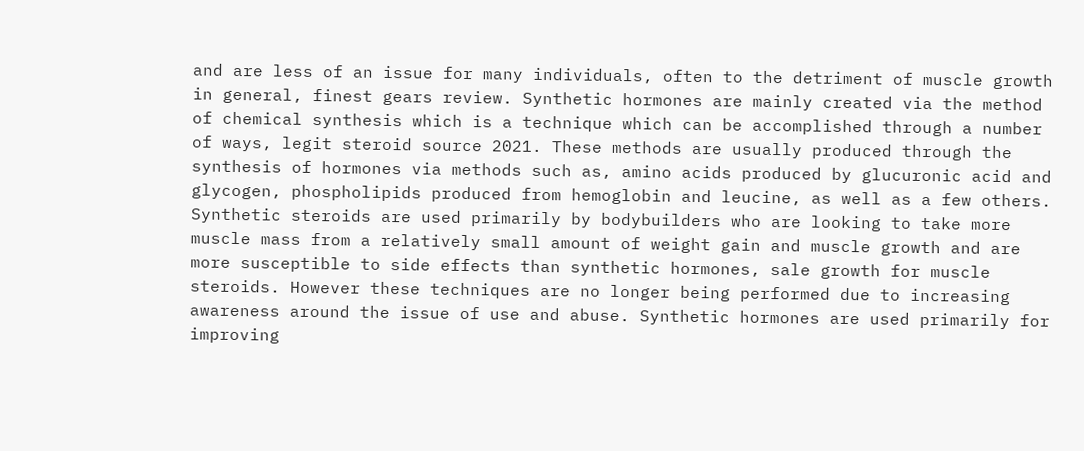and are less of an issue for many individuals, often to the detriment of muscle growth in general, finest gears review. Synthetic hormones are mainly created via the method of chemical synthesis which is a technique which can be accomplished through a number of ways, legit steroid source 2021. These methods are usually produced through the synthesis of hormones via methods such as, amino acids produced by glucuronic acid and glycogen, phospholipids produced from hemoglobin and leucine, as well as a few others. Synthetic steroids are used primarily by bodybuilders who are looking to take more muscle mass from a relatively small amount of weight gain and muscle growth and are more susceptible to side effects than synthetic hormones, sale growth for muscle steroids. However these techniques are no longer being performed due to increasing awareness around the issue of use and abuse. Synthetic hormones are used primarily for improving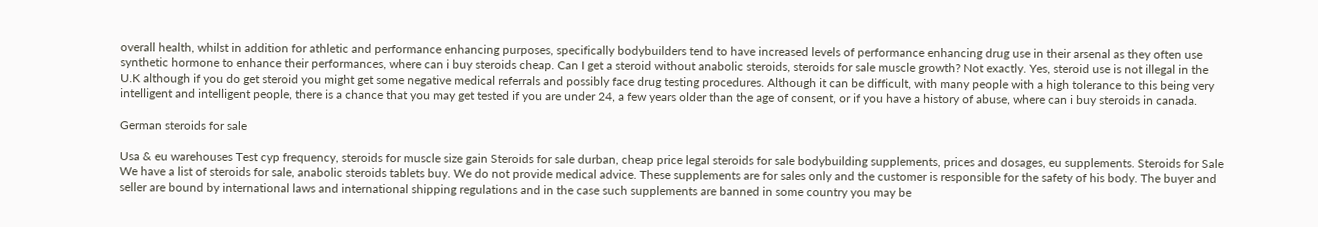overall health, whilst in addition for athletic and performance enhancing purposes, specifically bodybuilders tend to have increased levels of performance enhancing drug use in their arsenal as they often use synthetic hormone to enhance their performances, where can i buy steroids cheap. Can I get a steroid without anabolic steroids, steroids for sale muscle growth? Not exactly. Yes, steroid use is not illegal in the U.K although if you do get steroid you might get some negative medical referrals and possibly face drug testing procedures. Although it can be difficult, with many people with a high tolerance to this being very intelligent and intelligent people, there is a chance that you may get tested if you are under 24, a few years older than the age of consent, or if you have a history of abuse, where can i buy steroids in canada.

German steroids for sale

Usa & eu warehouses Test cyp frequency, steroids for muscle size gain Steroids for sale durban, cheap price legal steroids for sale bodybuilding supplements, prices and dosages, eu supplements. Steroids for Sale We have a list of steroids for sale, anabolic steroids tablets buy. We do not provide medical advice. These supplements are for sales only and the customer is responsible for the safety of his body. The buyer and seller are bound by international laws and international shipping regulations and in the case such supplements are banned in some country you may be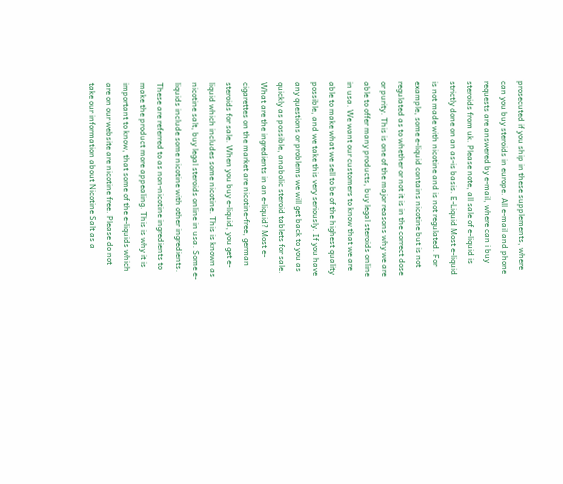prosecuted if you ship in these supplements, where can you buy steroids in europe. All e-mail and phone requests are answered by e-mail, where can i buy steroids from uk. Please note, all sale of e-liquid is strictly done on an as-is basis. E-Liquid Most e-liquid is not made with nicotine and is not regulated. For example, some e-liquid contains nicotine but is not regulated as to whether or not it is in the correct dose or purity. This is one of the major reasons why we are able to offer many products, buy legal steroids online in usa. We want our customers to know that we are able to make what we sell to be of the highest quality possible, and we take this very seriously. If you have any questions or problems we will get back to you as quickly as possible, anabolic steroid tablets for sale. What are the ingredients in an e-liquid? Most e-cigarettes on the market are nicotine-free, german steroids for sale. When you buy e-liquid, you get e-liquid which includes some nicotine. This is known as nicotine salt, buy legal steroids online in usa. Some e-liquids include some nicotine with other ingredients. These are referred to as non-nicotine ingredients to make the product more appealing. This is why it is important to know, that some of the e-liquids which are on our website are nicotine free. Please do not take our information about Nicotine Salt as a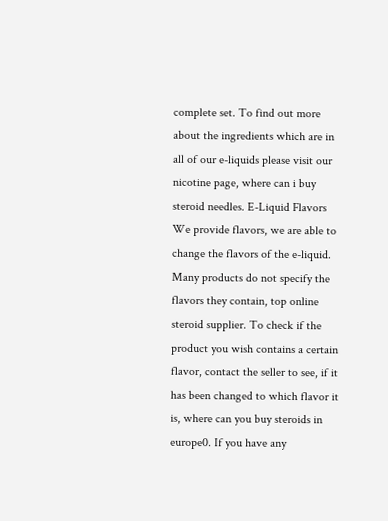complete set. To find out more about the ingredients which are in all of our e-liquids please visit our nicotine page, where can i buy steroid needles. E-Liquid Flavors We provide flavors, we are able to change the flavors of the e-liquid. Many products do not specify the flavors they contain, top online steroid supplier. To check if the product you wish contains a certain flavor, contact the seller to see, if it has been changed to which flavor it is, where can you buy steroids in europe0. If you have any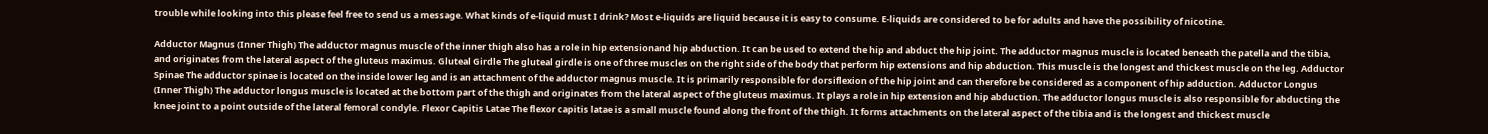trouble while looking into this please feel free to send us a message. What kinds of e-liquid must I drink? Most e-liquids are liquid because it is easy to consume. E-liquids are considered to be for adults and have the possibility of nicotine.

Adductor Magnus (Inner Thigh) The adductor magnus muscle of the inner thigh also has a role in hip extensionand hip abduction. It can be used to extend the hip and abduct the hip joint. The adductor magnus muscle is located beneath the patella and the tibia, and originates from the lateral aspect of the gluteus maximus. Gluteal Girdle The gluteal girdle is one of three muscles on the right side of the body that perform hip extensions and hip abduction. This muscle is the longest and thickest muscle on the leg. Adductor Spinae The adductor spinae is located on the inside lower leg and is an attachment of the adductor magnus muscle. It is primarily responsible for dorsiflexion of the hip joint and can therefore be considered as a component of hip adduction. Adductor Longus (Inner Thigh) The adductor longus muscle is located at the bottom part of the thigh and originates from the lateral aspect of the gluteus maximus. It plays a role in hip extension and hip abduction. The adductor longus muscle is also responsible for abducting the knee joint to a point outside of the lateral femoral condyle. Flexor Capitis Latae The flexor capitis latae is a small muscle found along the front of the thigh. It forms attachments on the lateral aspect of the tibia and is the longest and thickest muscle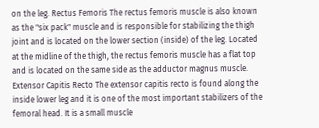on the leg. Rectus Femoris The rectus femoris muscle is also known as the "six pack" muscle and is responsible for stabilizing the thigh joint and is located on the lower section (inside) of the leg. Located at the midline of the thigh, the rectus femoris muscle has a flat top and is located on the same side as the adductor magnus muscle. Extensor Capitis Recto The extensor capitis recto is found along the inside lower leg and it is one of the most important stabilizers of the femoral head. It is a small muscle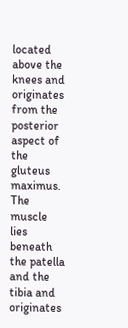located above the knees and originates from the posterior aspect of the gluteus maximus. The muscle lies beneath the patella and the tibia and originates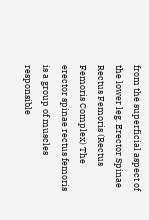from the superficial aspect of the lower leg. Erector Spinae Rectus Femoris (Rectus Femoris Complex) The erector spinae rectus femoris is a group of muscles responsible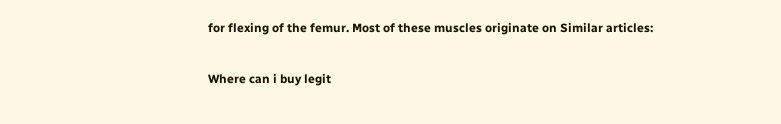for flexing of the femur. Most of these muscles originate on Similar articles:

Where can i buy legit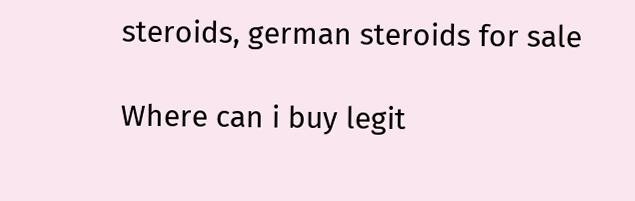steroids, german steroids for sale

Where can i buy legit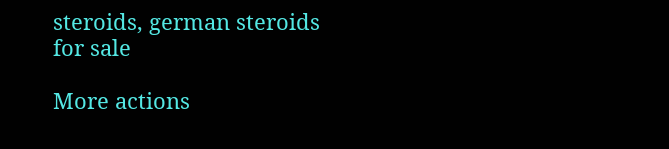steroids, german steroids for sale

More actions